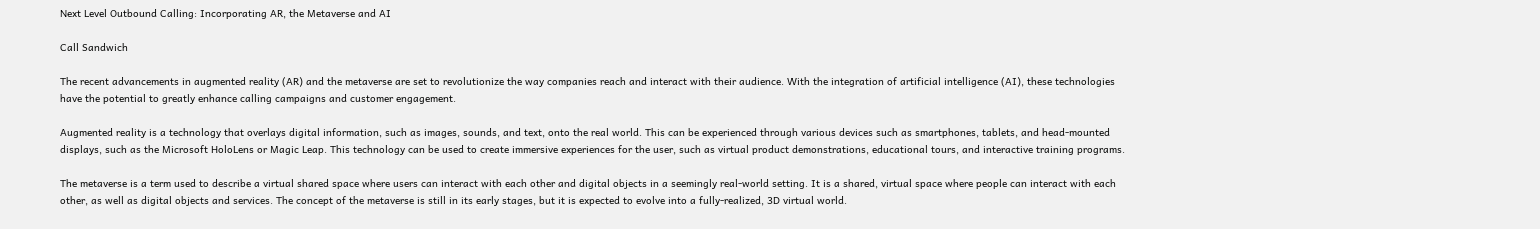Next Level Outbound Calling: Incorporating AR, the Metaverse and AI

Call Sandwich

The recent advancements in augmented reality (AR) and the metaverse are set to revolutionize the way companies reach and interact with their audience. With the integration of artificial intelligence (AI), these technologies have the potential to greatly enhance calling campaigns and customer engagement.

Augmented reality is a technology that overlays digital information, such as images, sounds, and text, onto the real world. This can be experienced through various devices such as smartphones, tablets, and head-mounted displays, such as the Microsoft HoloLens or Magic Leap. This technology can be used to create immersive experiences for the user, such as virtual product demonstrations, educational tours, and interactive training programs.

The metaverse is a term used to describe a virtual shared space where users can interact with each other and digital objects in a seemingly real-world setting. It is a shared, virtual space where people can interact with each other, as well as digital objects and services. The concept of the metaverse is still in its early stages, but it is expected to evolve into a fully-realized, 3D virtual world.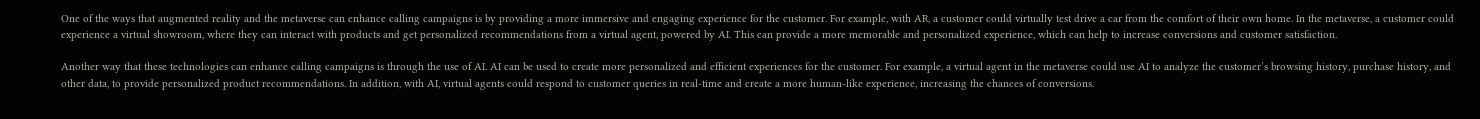One of the ways that augmented reality and the metaverse can enhance calling campaigns is by providing a more immersive and engaging experience for the customer. For example, with AR, a customer could virtually test drive a car from the comfort of their own home. In the metaverse, a customer could experience a virtual showroom, where they can interact with products and get personalized recommendations from a virtual agent, powered by AI. This can provide a more memorable and personalized experience, which can help to increase conversions and customer satisfaction.

Another way that these technologies can enhance calling campaigns is through the use of AI. AI can be used to create more personalized and efficient experiences for the customer. For example, a virtual agent in the metaverse could use AI to analyze the customer’s browsing history, purchase history, and other data, to provide personalized product recommendations. In addition, with AI, virtual agents could respond to customer queries in real-time and create a more human-like experience, increasing the chances of conversions.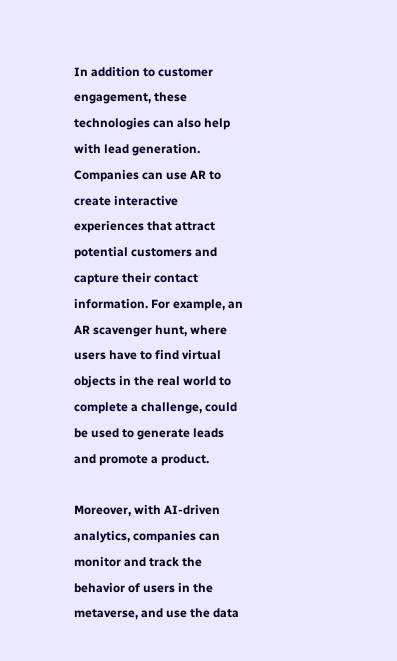In addition to customer engagement, these technologies can also help with lead generation. Companies can use AR to create interactive experiences that attract potential customers and capture their contact information. For example, an AR scavenger hunt, where users have to find virtual objects in the real world to complete a challenge, could be used to generate leads and promote a product.

Moreover, with AI-driven analytics, companies can monitor and track the behavior of users in the metaverse, and use the data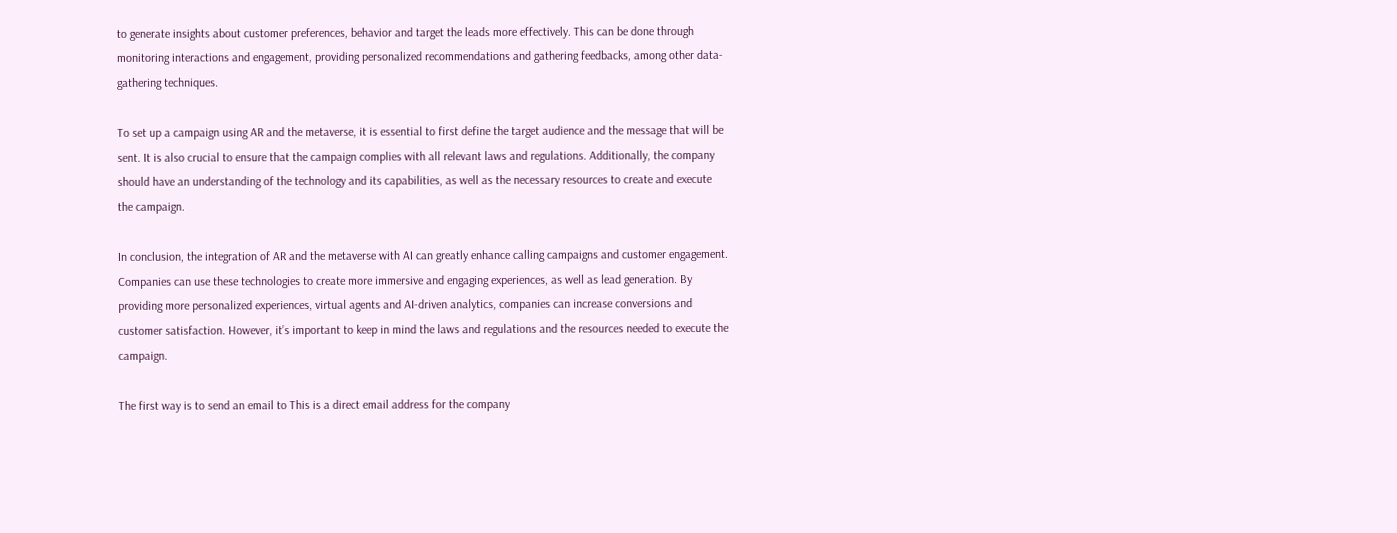to generate insights about customer preferences, behavior and target the leads more effectively. This can be done through monitoring interactions and engagement, providing personalized recommendations and gathering feedbacks, among other data-gathering techniques.

To set up a campaign using AR and the metaverse, it is essential to first define the target audience and the message that will be sent. It is also crucial to ensure that the campaign complies with all relevant laws and regulations. Additionally, the company should have an understanding of the technology and its capabilities, as well as the necessary resources to create and execute the campaign.

In conclusion, the integration of AR and the metaverse with AI can greatly enhance calling campaigns and customer engagement. Companies can use these technologies to create more immersive and engaging experiences, as well as lead generation. By providing more personalized experiences, virtual agents and AI-driven analytics, companies can increase conversions and customer satisfaction. However, it’s important to keep in mind the laws and regulations and the resources needed to execute the campaign.

The first way is to send an email to This is a direct email address for the company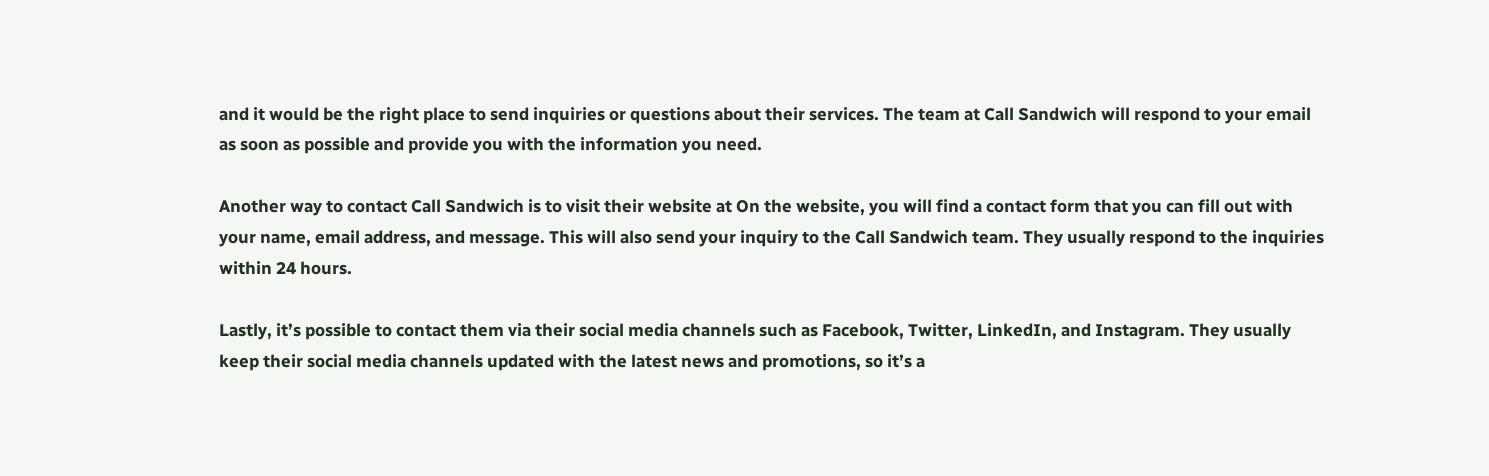and it would be the right place to send inquiries or questions about their services. The team at Call Sandwich will respond to your email as soon as possible and provide you with the information you need.

Another way to contact Call Sandwich is to visit their website at On the website, you will find a contact form that you can fill out with your name, email address, and message. This will also send your inquiry to the Call Sandwich team. They usually respond to the inquiries within 24 hours.

Lastly, it’s possible to contact them via their social media channels such as Facebook, Twitter, LinkedIn, and Instagram. They usually keep their social media channels updated with the latest news and promotions, so it’s a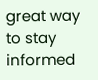great way to stay informed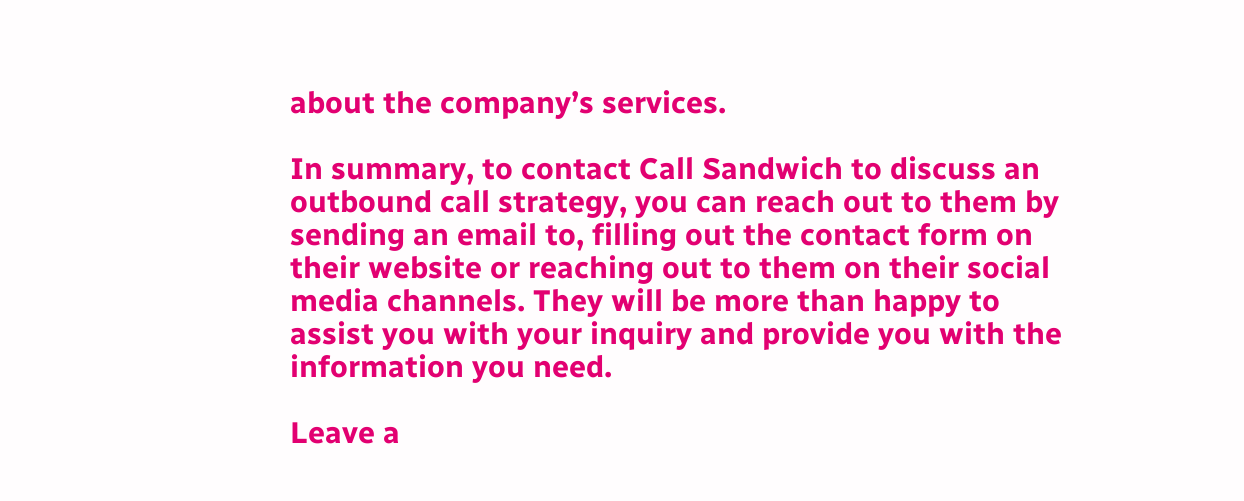about the company’s services.

In summary, to contact Call Sandwich to discuss an outbound call strategy, you can reach out to them by sending an email to, filling out the contact form on their website or reaching out to them on their social media channels. They will be more than happy to assist you with your inquiry and provide you with the information you need.

Leave a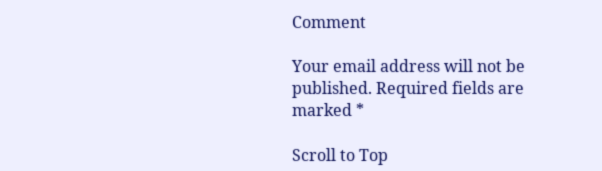Comment

Your email address will not be published. Required fields are marked *

Scroll to Top